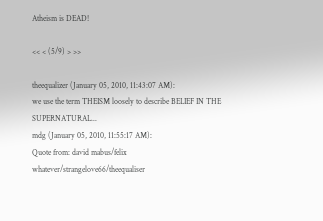Atheism is DEAD!

<< < (5/9) > >>

theequalizer (January 05, 2010, 11:43:07 AM):
we use the term THEISM loosely to describe BELIEF IN THE SUPERNATURAL...
mdg (January 05, 2010, 11:55:17 AM):
Quote from: david mabus/felix whatever/strangelove66/theequaliser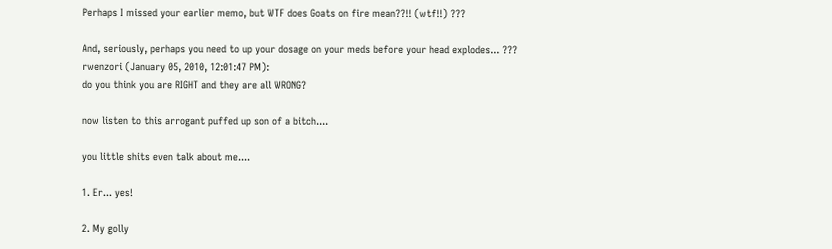Perhaps I missed your earlier memo, but WTF does Goats on fire mean??!! (wtf!!) ???

And, seriously, perhaps you need to up your dosage on your meds before your head explodes... ???
rwenzori (January 05, 2010, 12:01:47 PM):
do you think you are RIGHT and they are all WRONG?

now listen to this arrogant puffed up son of a bitch....

you little shits even talk about me....

1. Er... yes!

2. My golly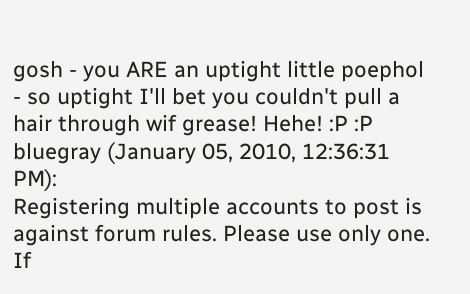gosh - you ARE an uptight little poephol - so uptight I'll bet you couldn't pull a hair through wif grease! Hehe! :P :P
bluegray (January 05, 2010, 12:36:31 PM):
Registering multiple accounts to post is against forum rules. Please use only one. If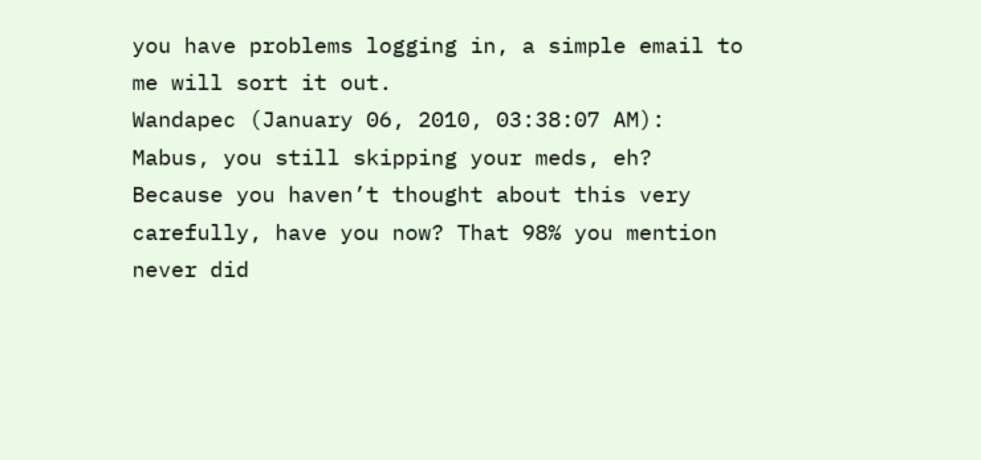you have problems logging in, a simple email to me will sort it out.
Wandapec (January 06, 2010, 03:38:07 AM):
Mabus, you still skipping your meds, eh? Because you haven’t thought about this very carefully, have you now? That 98% you mention never did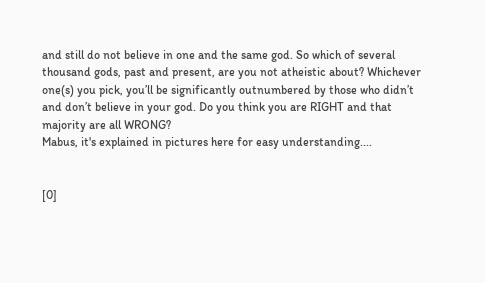and still do not believe in one and the same god. So which of several thousand gods, past and present, are you not atheistic about? Whichever one(s) you pick, you’ll be significantly outnumbered by those who didn’t and don’t believe in your god. Do you think you are RIGHT and that majority are all WRONG?
Mabus, it's explained in pictures here for easy understanding....


[0]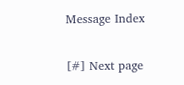Message Index

[#] Next page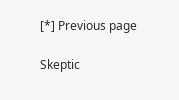[*] Previous page

Skeptic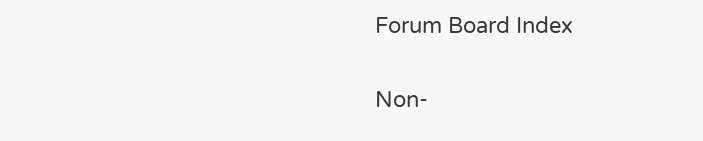Forum Board Index

Non-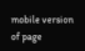mobile version of page